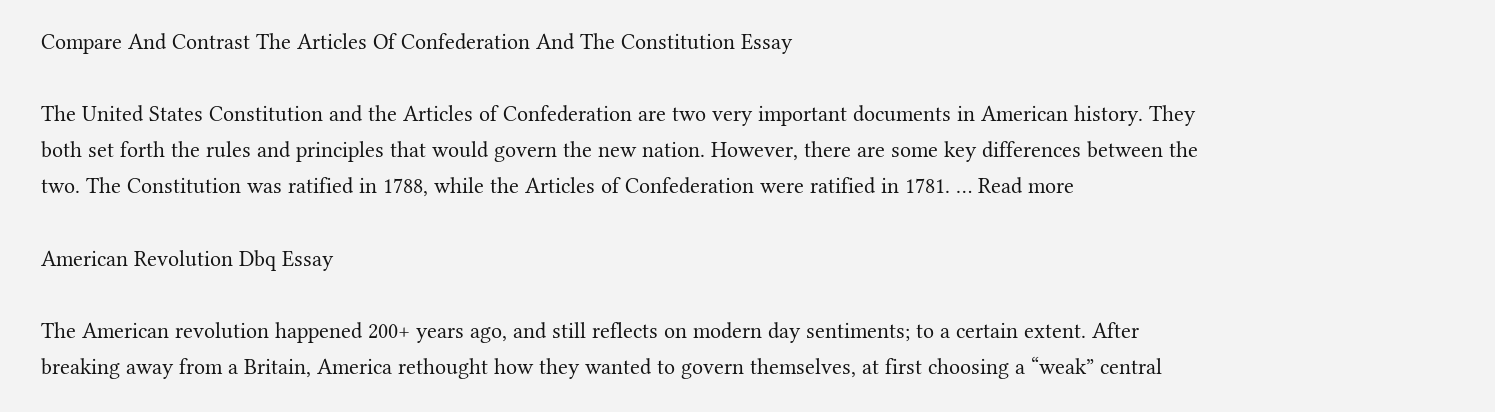Compare And Contrast The Articles Of Confederation And The Constitution Essay

The United States Constitution and the Articles of Confederation are two very important documents in American history. They both set forth the rules and principles that would govern the new nation. However, there are some key differences between the two. The Constitution was ratified in 1788, while the Articles of Confederation were ratified in 1781. … Read more

American Revolution Dbq Essay

The American revolution happened 200+ years ago, and still reflects on modern day sentiments; to a certain extent. After breaking away from a Britain, America rethought how they wanted to govern themselves, at first choosing a “weak” central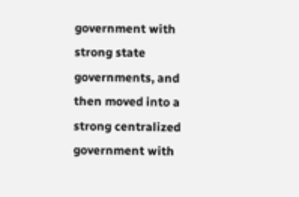government with strong state governments, and then moved into a strong centralized government with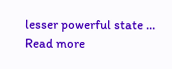lesser powerful state … Read more